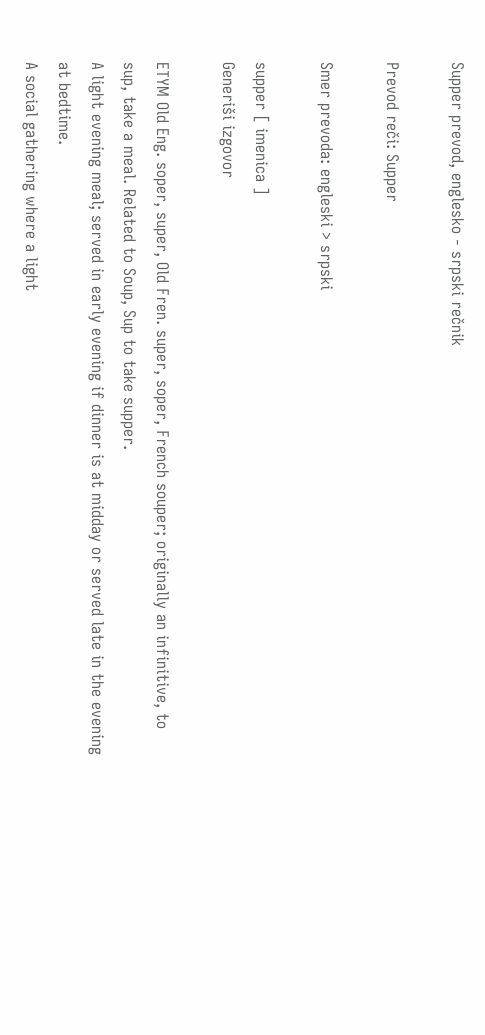Supper prevod, englesko - srpski rečnik

Prevod reči: Supper

Smer prevoda: engleski > srpski

supper [ imenica ]
Generiši izgovor

ETYM Old Eng. soper, super, Old Fren. super, soper, French souper; originally an infinitive, to sup, take a meal. Related to Soup, Sup to take supper.
A light evening meal; served in early evening if dinner is at midday or served late in the evening at bedtime.
A social gathering where a light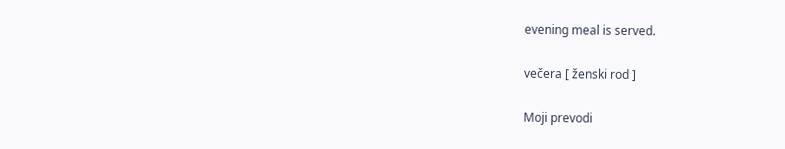evening meal is served.

večera [ ženski rod ]

Moji prevodi